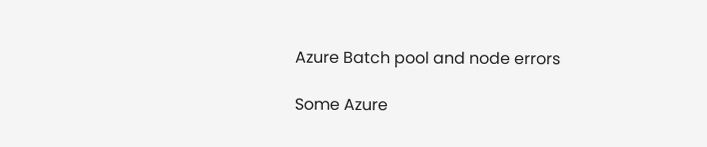Azure Batch pool and node errors

Some Azure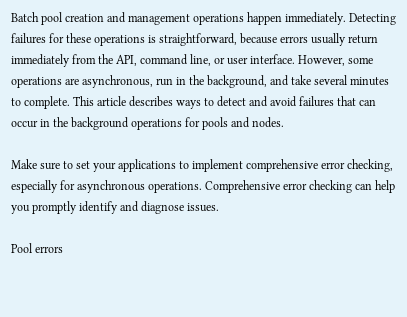Batch pool creation and management operations happen immediately. Detecting failures for these operations is straightforward, because errors usually return immediately from the API, command line, or user interface. However, some operations are asynchronous, run in the background, and take several minutes to complete. This article describes ways to detect and avoid failures that can occur in the background operations for pools and nodes.

Make sure to set your applications to implement comprehensive error checking, especially for asynchronous operations. Comprehensive error checking can help you promptly identify and diagnose issues.

Pool errors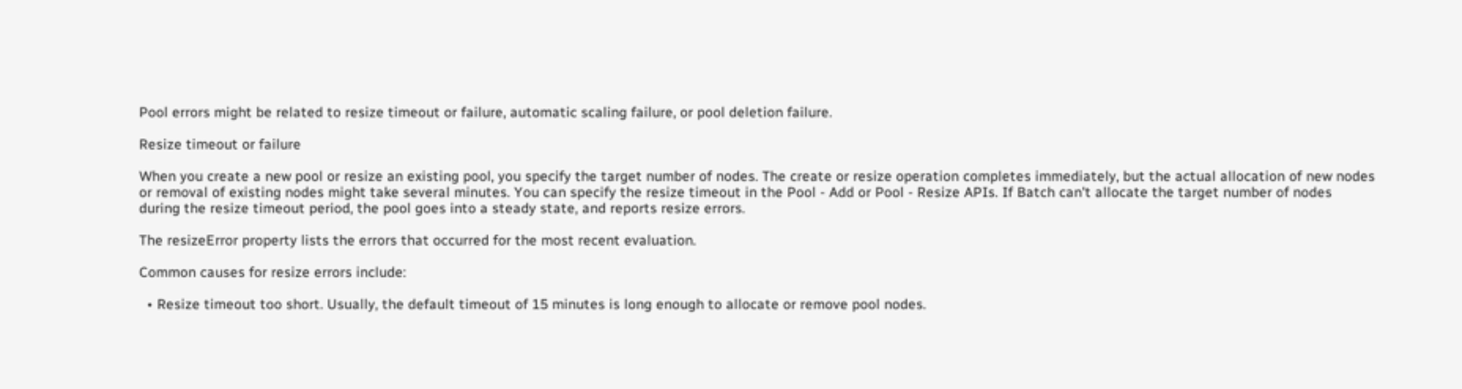Pool errors might be related to resize timeout or failure, automatic scaling failure, or pool deletion failure.

Resize timeout or failure

When you create a new pool or resize an existing pool, you specify the target number of nodes. The create or resize operation completes immediately, but the actual allocation of new nodes or removal of existing nodes might take several minutes. You can specify the resize timeout in the Pool - Add or Pool - Resize APIs. If Batch can't allocate the target number of nodes during the resize timeout period, the pool goes into a steady state, and reports resize errors.

The resizeError property lists the errors that occurred for the most recent evaluation.

Common causes for resize errors include:

  • Resize timeout too short. Usually, the default timeout of 15 minutes is long enough to allocate or remove pool nodes.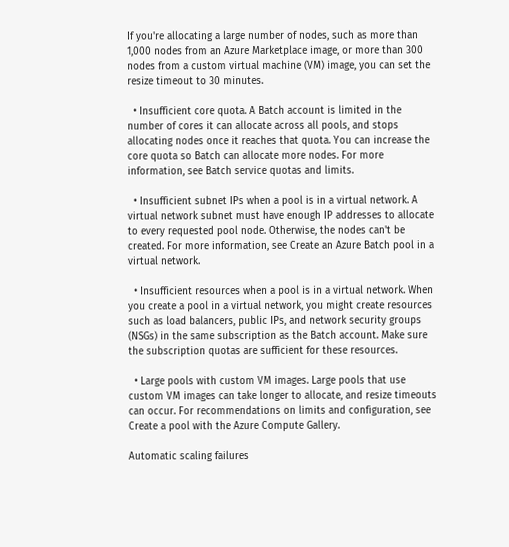If you're allocating a large number of nodes, such as more than 1,000 nodes from an Azure Marketplace image, or more than 300 nodes from a custom virtual machine (VM) image, you can set the resize timeout to 30 minutes.

  • Insufficient core quota. A Batch account is limited in the number of cores it can allocate across all pools, and stops allocating nodes once it reaches that quota. You can increase the core quota so Batch can allocate more nodes. For more information, see Batch service quotas and limits.

  • Insufficient subnet IPs when a pool is in a virtual network. A virtual network subnet must have enough IP addresses to allocate to every requested pool node. Otherwise, the nodes can't be created. For more information, see Create an Azure Batch pool in a virtual network.

  • Insufficient resources when a pool is in a virtual network. When you create a pool in a virtual network, you might create resources such as load balancers, public IPs, and network security groups (NSGs) in the same subscription as the Batch account. Make sure the subscription quotas are sufficient for these resources.

  • Large pools with custom VM images. Large pools that use custom VM images can take longer to allocate, and resize timeouts can occur. For recommendations on limits and configuration, see Create a pool with the Azure Compute Gallery.

Automatic scaling failures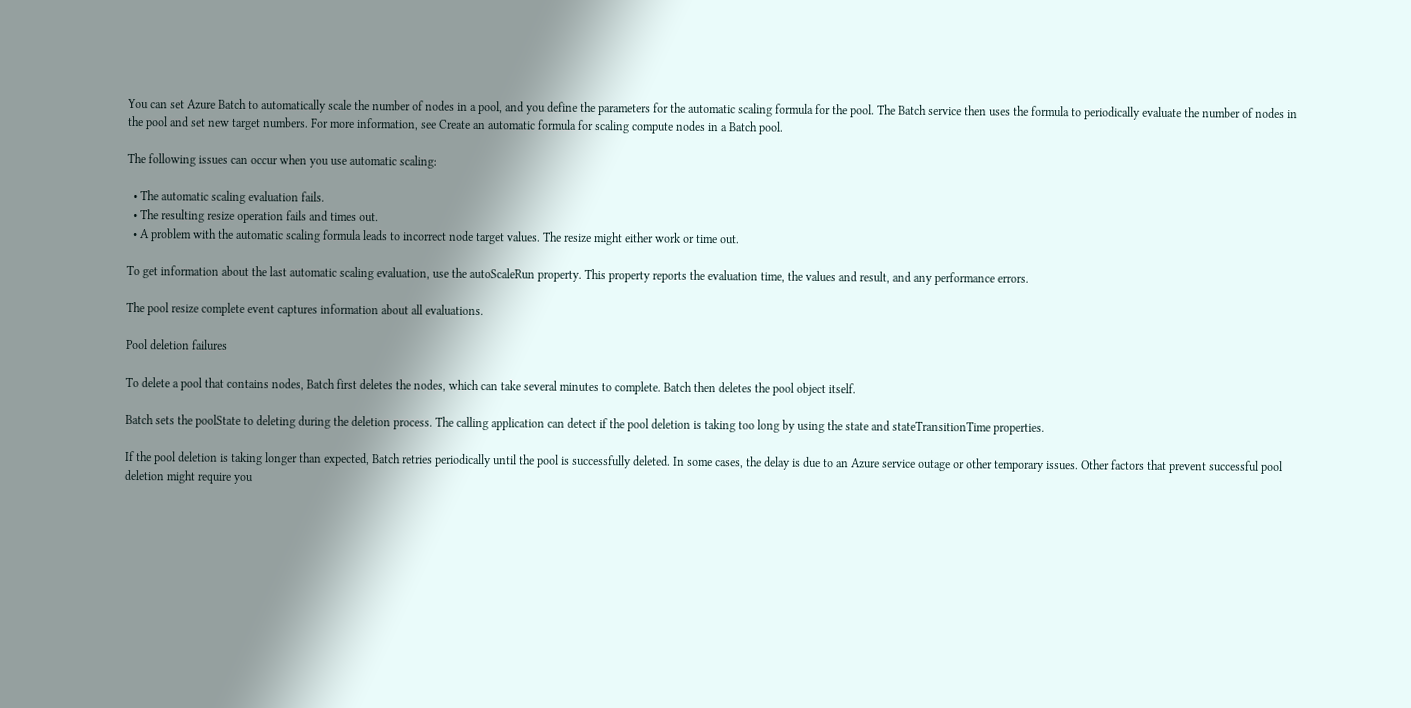You can set Azure Batch to automatically scale the number of nodes in a pool, and you define the parameters for the automatic scaling formula for the pool. The Batch service then uses the formula to periodically evaluate the number of nodes in the pool and set new target numbers. For more information, see Create an automatic formula for scaling compute nodes in a Batch pool.

The following issues can occur when you use automatic scaling:

  • The automatic scaling evaluation fails.
  • The resulting resize operation fails and times out.
  • A problem with the automatic scaling formula leads to incorrect node target values. The resize might either work or time out.

To get information about the last automatic scaling evaluation, use the autoScaleRun property. This property reports the evaluation time, the values and result, and any performance errors.

The pool resize complete event captures information about all evaluations.

Pool deletion failures

To delete a pool that contains nodes, Batch first deletes the nodes, which can take several minutes to complete. Batch then deletes the pool object itself.

Batch sets the poolState to deleting during the deletion process. The calling application can detect if the pool deletion is taking too long by using the state and stateTransitionTime properties.

If the pool deletion is taking longer than expected, Batch retries periodically until the pool is successfully deleted. In some cases, the delay is due to an Azure service outage or other temporary issues. Other factors that prevent successful pool deletion might require you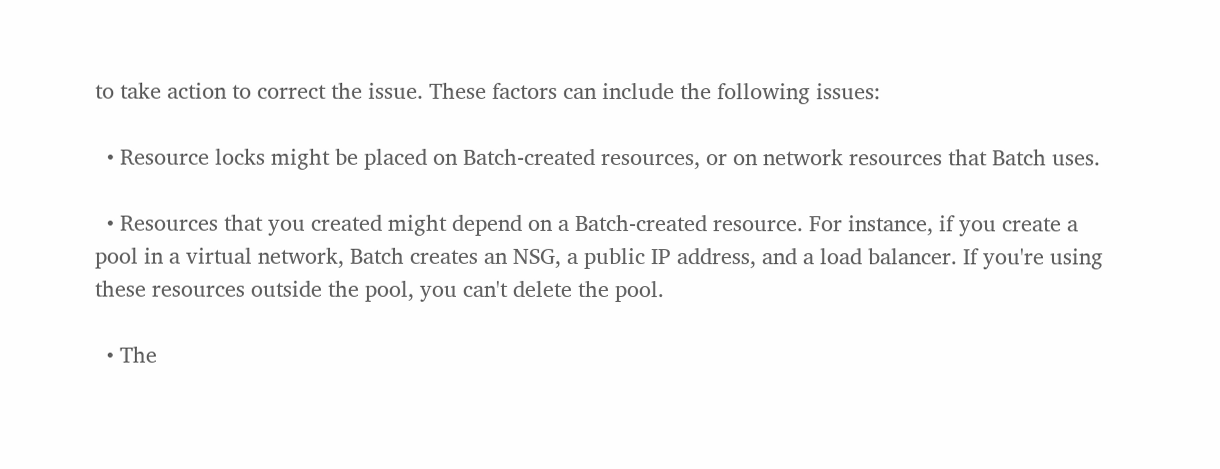to take action to correct the issue. These factors can include the following issues:

  • Resource locks might be placed on Batch-created resources, or on network resources that Batch uses.

  • Resources that you created might depend on a Batch-created resource. For instance, if you create a pool in a virtual network, Batch creates an NSG, a public IP address, and a load balancer. If you're using these resources outside the pool, you can't delete the pool.

  • The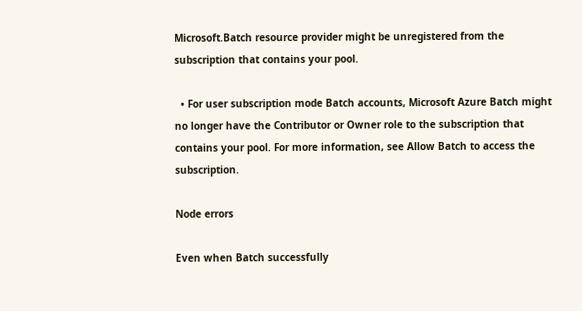Microsoft.Batch resource provider might be unregistered from the subscription that contains your pool.

  • For user subscription mode Batch accounts, Microsoft Azure Batch might no longer have the Contributor or Owner role to the subscription that contains your pool. For more information, see Allow Batch to access the subscription.

Node errors

Even when Batch successfully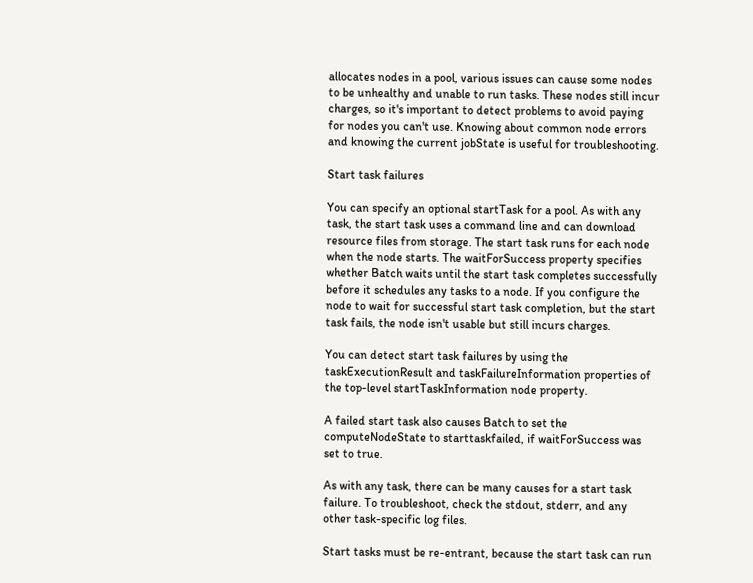allocates nodes in a pool, various issues can cause some nodes to be unhealthy and unable to run tasks. These nodes still incur charges, so it's important to detect problems to avoid paying for nodes you can't use. Knowing about common node errors and knowing the current jobState is useful for troubleshooting.

Start task failures

You can specify an optional startTask for a pool. As with any task, the start task uses a command line and can download resource files from storage. The start task runs for each node when the node starts. The waitForSuccess property specifies whether Batch waits until the start task completes successfully before it schedules any tasks to a node. If you configure the node to wait for successful start task completion, but the start task fails, the node isn't usable but still incurs charges.

You can detect start task failures by using the taskExecutionResult and taskFailureInformation properties of the top-level startTaskInformation node property.

A failed start task also causes Batch to set the computeNodeState to starttaskfailed, if waitForSuccess was set to true.

As with any task, there can be many causes for a start task failure. To troubleshoot, check the stdout, stderr, and any other task-specific log files.

Start tasks must be re-entrant, because the start task can run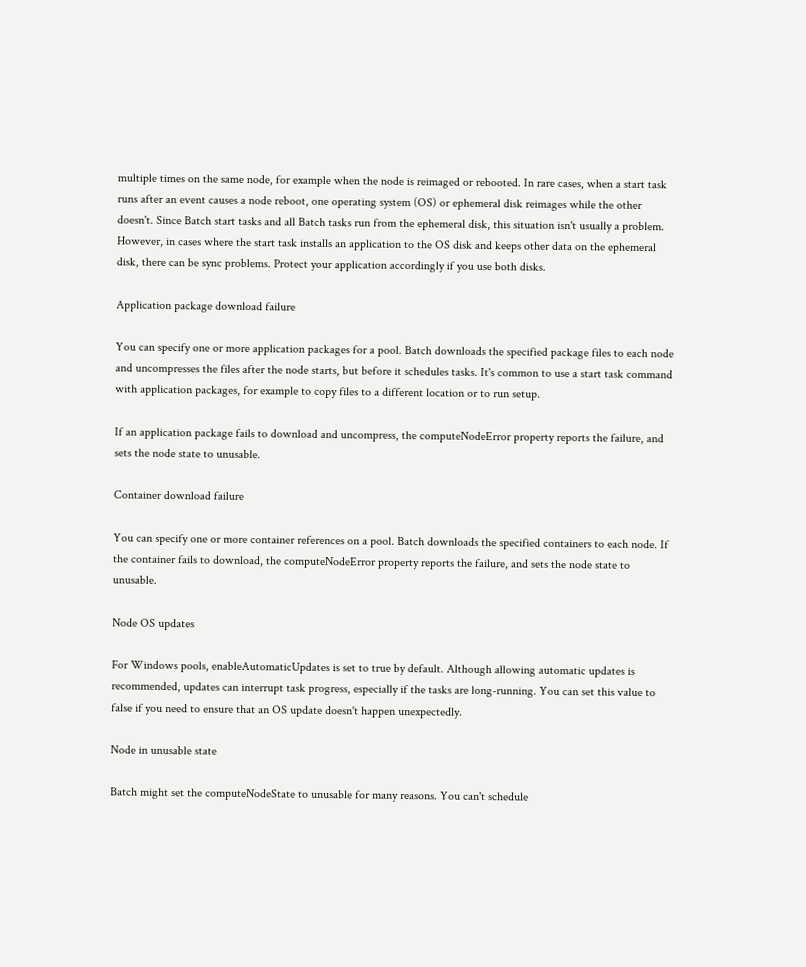multiple times on the same node, for example when the node is reimaged or rebooted. In rare cases, when a start task runs after an event causes a node reboot, one operating system (OS) or ephemeral disk reimages while the other doesn't. Since Batch start tasks and all Batch tasks run from the ephemeral disk, this situation isn't usually a problem. However, in cases where the start task installs an application to the OS disk and keeps other data on the ephemeral disk, there can be sync problems. Protect your application accordingly if you use both disks.

Application package download failure

You can specify one or more application packages for a pool. Batch downloads the specified package files to each node and uncompresses the files after the node starts, but before it schedules tasks. It's common to use a start task command with application packages, for example to copy files to a different location or to run setup.

If an application package fails to download and uncompress, the computeNodeError property reports the failure, and sets the node state to unusable.

Container download failure

You can specify one or more container references on a pool. Batch downloads the specified containers to each node. If the container fails to download, the computeNodeError property reports the failure, and sets the node state to unusable.

Node OS updates

For Windows pools, enableAutomaticUpdates is set to true by default. Although allowing automatic updates is recommended, updates can interrupt task progress, especially if the tasks are long-running. You can set this value to false if you need to ensure that an OS update doesn't happen unexpectedly.

Node in unusable state

Batch might set the computeNodeState to unusable for many reasons. You can't schedule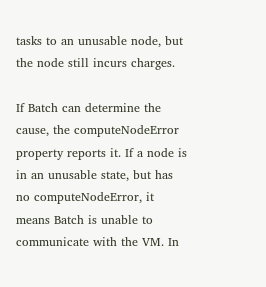tasks to an unusable node, but the node still incurs charges.

If Batch can determine the cause, the computeNodeError property reports it. If a node is in an unusable state, but has no computeNodeError, it means Batch is unable to communicate with the VM. In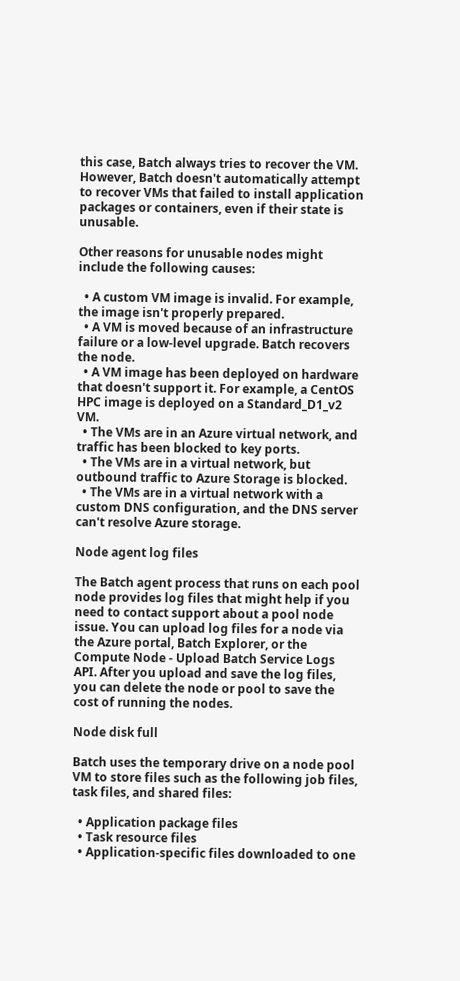this case, Batch always tries to recover the VM. However, Batch doesn't automatically attempt to recover VMs that failed to install application packages or containers, even if their state is unusable.

Other reasons for unusable nodes might include the following causes:

  • A custom VM image is invalid. For example, the image isn't properly prepared.
  • A VM is moved because of an infrastructure failure or a low-level upgrade. Batch recovers the node.
  • A VM image has been deployed on hardware that doesn't support it. For example, a CentOS HPC image is deployed on a Standard_D1_v2 VM.
  • The VMs are in an Azure virtual network, and traffic has been blocked to key ports.
  • The VMs are in a virtual network, but outbound traffic to Azure Storage is blocked.
  • The VMs are in a virtual network with a custom DNS configuration, and the DNS server can't resolve Azure storage.

Node agent log files

The Batch agent process that runs on each pool node provides log files that might help if you need to contact support about a pool node issue. You can upload log files for a node via the Azure portal, Batch Explorer, or the Compute Node - Upload Batch Service Logs API. After you upload and save the log files, you can delete the node or pool to save the cost of running the nodes.

Node disk full

Batch uses the temporary drive on a node pool VM to store files such as the following job files, task files, and shared files:

  • Application package files
  • Task resource files
  • Application-specific files downloaded to one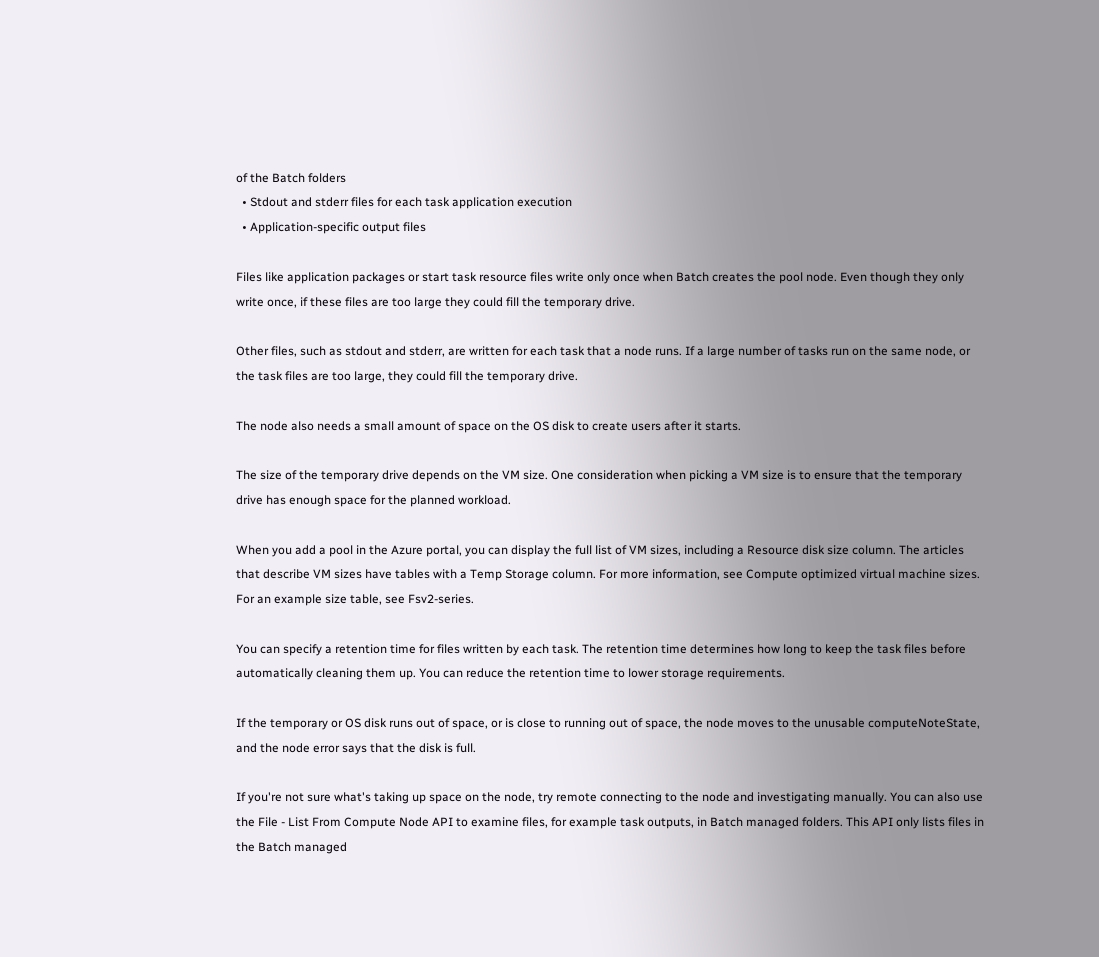of the Batch folders
  • Stdout and stderr files for each task application execution
  • Application-specific output files

Files like application packages or start task resource files write only once when Batch creates the pool node. Even though they only write once, if these files are too large they could fill the temporary drive.

Other files, such as stdout and stderr, are written for each task that a node runs. If a large number of tasks run on the same node, or the task files are too large, they could fill the temporary drive.

The node also needs a small amount of space on the OS disk to create users after it starts.

The size of the temporary drive depends on the VM size. One consideration when picking a VM size is to ensure that the temporary drive has enough space for the planned workload.

When you add a pool in the Azure portal, you can display the full list of VM sizes, including a Resource disk size column. The articles that describe VM sizes have tables with a Temp Storage column. For more information, see Compute optimized virtual machine sizes. For an example size table, see Fsv2-series.

You can specify a retention time for files written by each task. The retention time determines how long to keep the task files before automatically cleaning them up. You can reduce the retention time to lower storage requirements.

If the temporary or OS disk runs out of space, or is close to running out of space, the node moves to the unusable computeNoteState, and the node error says that the disk is full.

If you're not sure what's taking up space on the node, try remote connecting to the node and investigating manually. You can also use the File - List From Compute Node API to examine files, for example task outputs, in Batch managed folders. This API only lists files in the Batch managed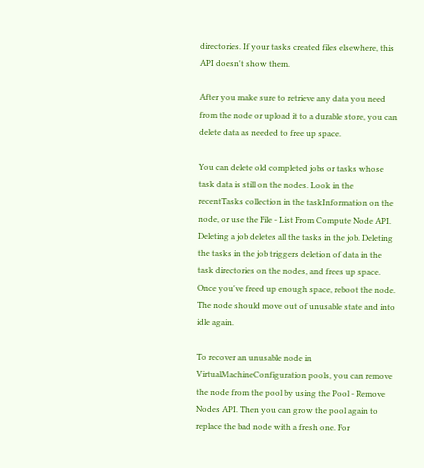directories. If your tasks created files elsewhere, this API doesn't show them.

After you make sure to retrieve any data you need from the node or upload it to a durable store, you can delete data as needed to free up space.

You can delete old completed jobs or tasks whose task data is still on the nodes. Look in the recentTasks collection in the taskInformation on the node, or use the File - List From Compute Node API. Deleting a job deletes all the tasks in the job. Deleting the tasks in the job triggers deletion of data in the task directories on the nodes, and frees up space. Once you've freed up enough space, reboot the node. The node should move out of unusable state and into idle again.

To recover an unusable node in VirtualMachineConfiguration pools, you can remove the node from the pool by using the Pool - Remove Nodes API. Then you can grow the pool again to replace the bad node with a fresh one. For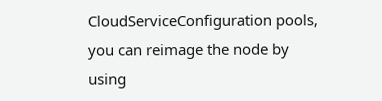CloudServiceConfiguration pools, you can reimage the node by using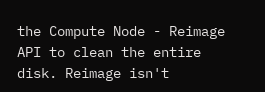the Compute Node - Reimage API to clean the entire disk. Reimage isn't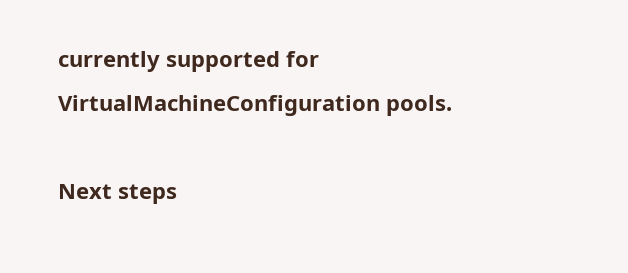currently supported for VirtualMachineConfiguration pools.

Next steps